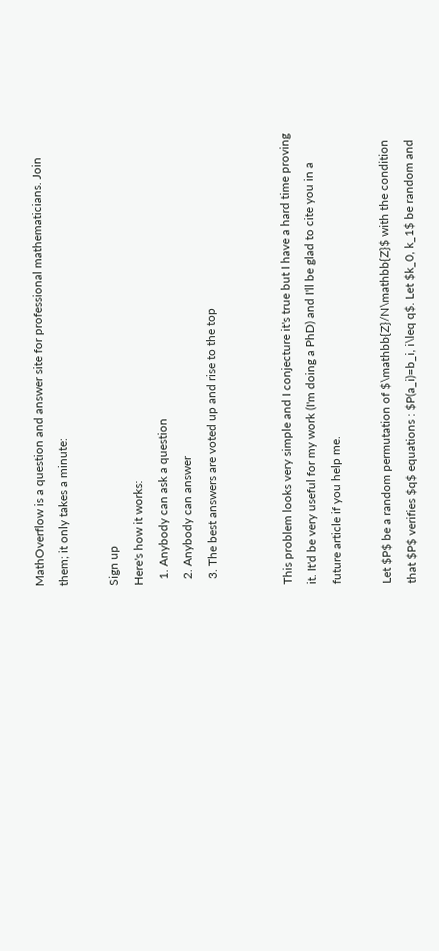MathOverflow is a question and answer site for professional mathematicians. Join them; it only takes a minute:

Sign up
Here's how it works:
  1. Anybody can ask a question
  2. Anybody can answer
  3. The best answers are voted up and rise to the top


This problem looks very simple and I conjecture it's true but I have a hard time proving it. It'd be very useful for my work (I'm doing a PhD) and I'll be glad to cite you in a future article if you help me.

Let $P$ be a random permutation of $\mathbb{Z}/N\mathbb{Z}$ with the condition that $P$ verifies $q$ equations : $P(a_i)=b_i, i\leq q$. Let $k_0, k_1$ be random and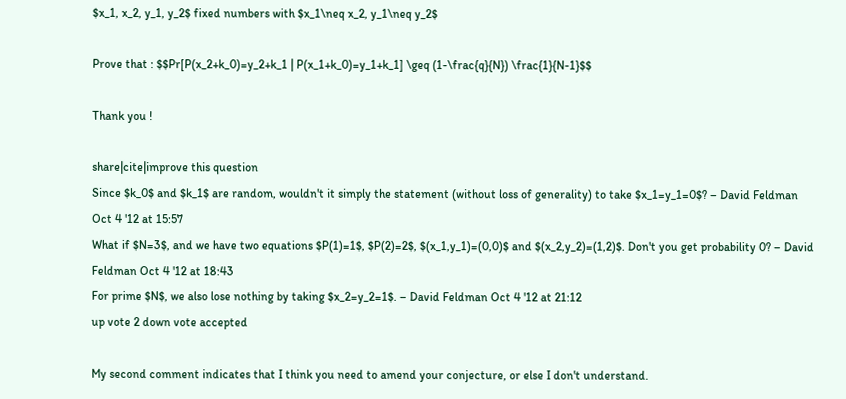$x_1, x_2, y_1, y_2$ fixed numbers with $x_1\neq x_2, y_1\neq y_2$

Prove that : $$Pr[P(x_2+k_0)=y_2+k_1 | P(x_1+k_0)=y_1+k_1] \geq (1-\frac{q}{N}) \frac{1}{N-1}$$

Thank you !

share|cite|improve this question
Since $k_0$ and $k_1$ are random, wouldn't it simply the statement (without loss of generality) to take $x_1=y_1=0$? – David Feldman Oct 4 '12 at 15:57
What if $N=3$, and we have two equations $P(1)=1$, $P(2)=2$, $(x_1,y_1)=(0,0)$ and $(x_2,y_2)=(1,2)$. Don't you get probability 0? – David Feldman Oct 4 '12 at 18:43
For prime $N$, we also lose nothing by taking $x_2=y_2=1$. – David Feldman Oct 4 '12 at 21:12
up vote 2 down vote accepted

My second comment indicates that I think you need to amend your conjecture, or else I don't understand.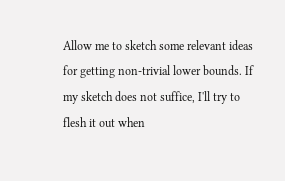Allow me to sketch some relevant ideas for getting non-trivial lower bounds. If my sketch does not suffice, I'll try to flesh it out when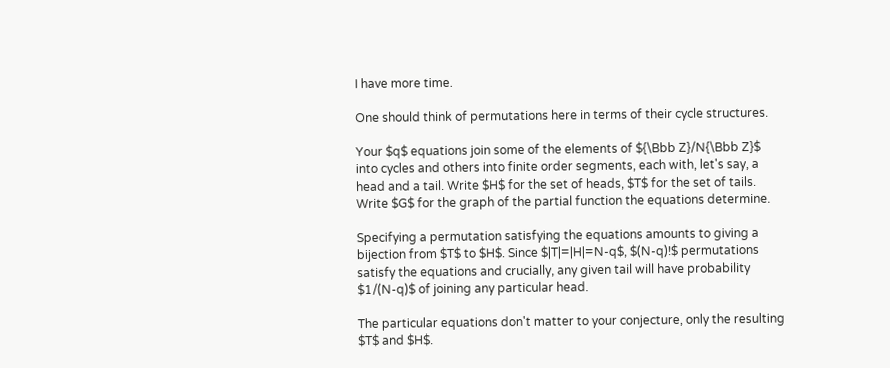I have more time.

One should think of permutations here in terms of their cycle structures.

Your $q$ equations join some of the elements of ${\Bbb Z}/N{\Bbb Z}$ into cycles and others into finite order segments, each with, let's say, a head and a tail. Write $H$ for the set of heads, $T$ for the set of tails. Write $G$ for the graph of the partial function the equations determine.

Specifying a permutation satisfying the equations amounts to giving a bijection from $T$ to $H$. Since $|T|=|H|=N-q$, $(N-q)!$ permutations satisfy the equations and crucially, any given tail will have probability $1/(N-q)$ of joining any particular head.

The particular equations don't matter to your conjecture, only the resulting $T$ and $H$.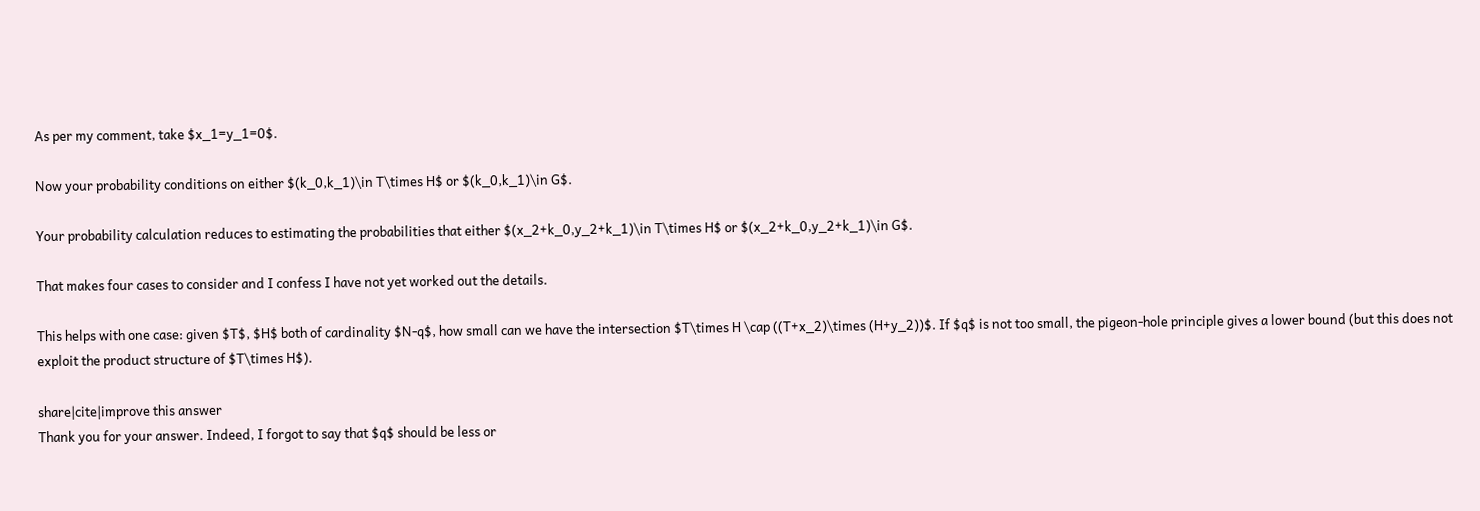As per my comment, take $x_1=y_1=0$.

Now your probability conditions on either $(k_0,k_1)\in T\times H$ or $(k_0,k_1)\in G$.

Your probability calculation reduces to estimating the probabilities that either $(x_2+k_0,y_2+k_1)\in T\times H$ or $(x_2+k_0,y_2+k_1)\in G$.

That makes four cases to consider and I confess I have not yet worked out the details.

This helps with one case: given $T$, $H$ both of cardinality $N-q$, how small can we have the intersection $T\times H \cap ((T+x_2)\times (H+y_2))$. If $q$ is not too small, the pigeon-hole principle gives a lower bound (but this does not exploit the product structure of $T\times H$).

share|cite|improve this answer
Thank you for your answer. Indeed, I forgot to say that $q$ should be less or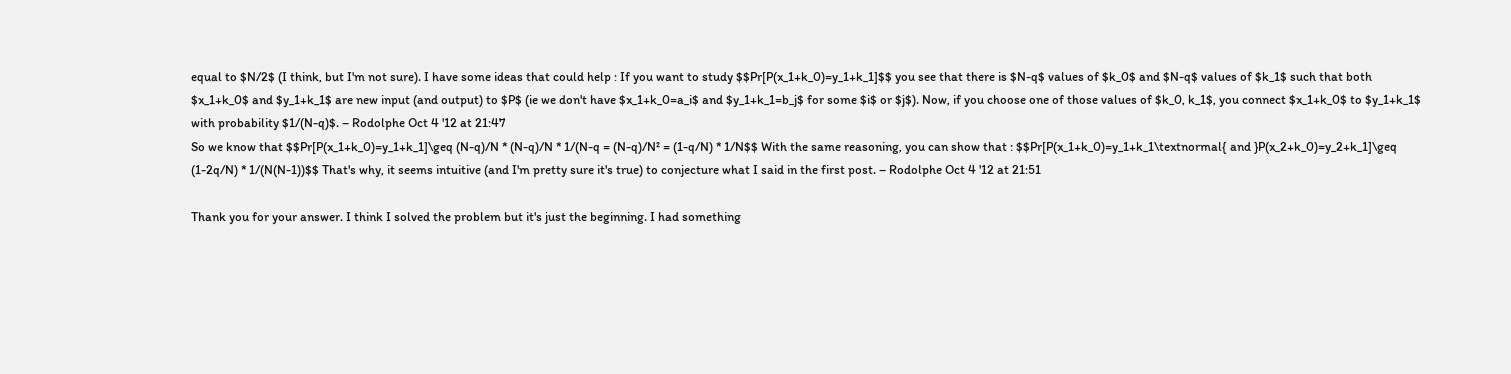equal to $N/2$ (I think, but I'm not sure). I have some ideas that could help : If you want to study $$Pr[P(x_1+k_0)=y_1+k_1]$$ you see that there is $N-q$ values of $k_0$ and $N-q$ values of $k_1$ such that both $x_1+k_0$ and $y_1+k_1$ are new input (and output) to $P$ (ie we don't have $x_1+k_0=a_i$ and $y_1+k_1=b_j$ for some $i$ or $j$). Now, if you choose one of those values of $k_0, k_1$, you connect $x_1+k_0$ to $y_1+k_1$ with probability $1/(N-q)$. – Rodolphe Oct 4 '12 at 21:47
So we know that $$Pr[P(x_1+k_0)=y_1+k_1]\geq (N-q)/N * (N-q)/N * 1/(N-q = (N-q)/N² = (1-q/N) * 1/N$$ With the same reasoning, you can show that : $$Pr[P(x_1+k_0)=y_1+k_1\textnormal{ and }P(x_2+k_0)=y_2+k_1]\geq (1-2q/N) * 1/(N(N-1))$$ That's why, it seems intuitive (and I'm pretty sure it's true) to conjecture what I said in the first post. – Rodolphe Oct 4 '12 at 21:51

Thank you for your answer. I think I solved the problem but it's just the beginning. I had something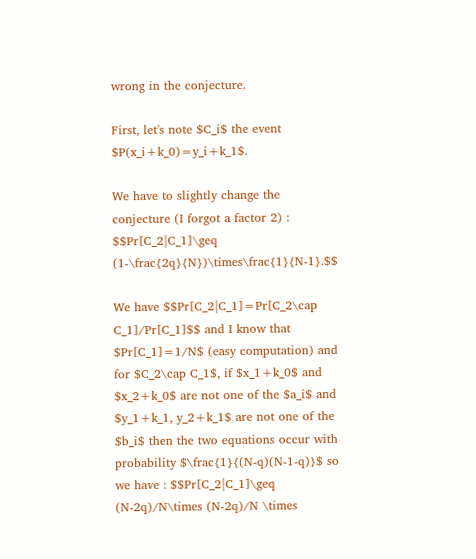wrong in the conjecture.

First, let's note $C_i$ the event $P(x_i+k_0)=y_i+k_1$.

We have to slightly change the conjecture (I forgot a factor 2) : $$Pr[C_2|C_1]\geq (1-\frac{2q}{N})\times\frac{1}{N-1}.$$

We have $$Pr[C_2|C_1]=Pr[C_2\cap C_1]/Pr[C_1]$$ and I know that $Pr[C_1]=1/N$ (easy computation) and for $C_2\cap C_1$, if $x_1+k_0$ and $x_2+k_0$ are not one of the $a_i$ and $y_1+k_1, y_2+k_1$ are not one of the $b_i$ then the two equations occur with probability $\frac{1}{(N-q)(N-1-q)}$ so we have : $$Pr[C_2|C_1]\geq (N-2q)/N\times (N-2q)/N \times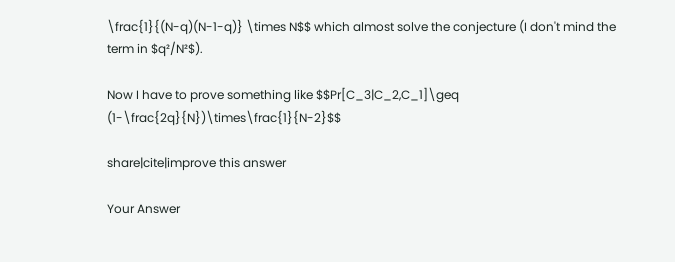\frac{1}{(N-q)(N-1-q)} \times N$$ which almost solve the conjecture (I don't mind the term in $q²/N²$).

Now I have to prove something like $$Pr[C_3|C_2,C_1]\geq (1-\frac{2q}{N})\times\frac{1}{N-2}$$

share|cite|improve this answer

Your Answer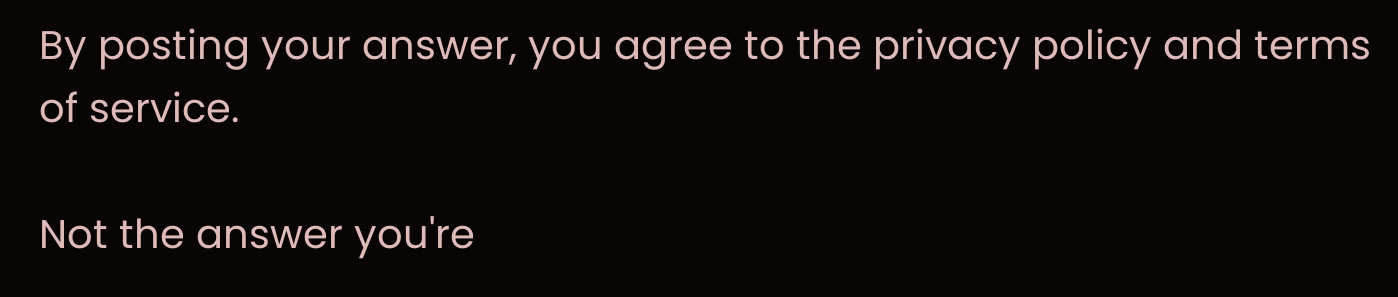By posting your answer, you agree to the privacy policy and terms of service.

Not the answer you're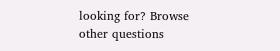looking for? Browse other questions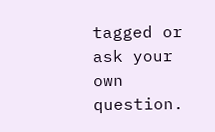tagged or ask your own question.